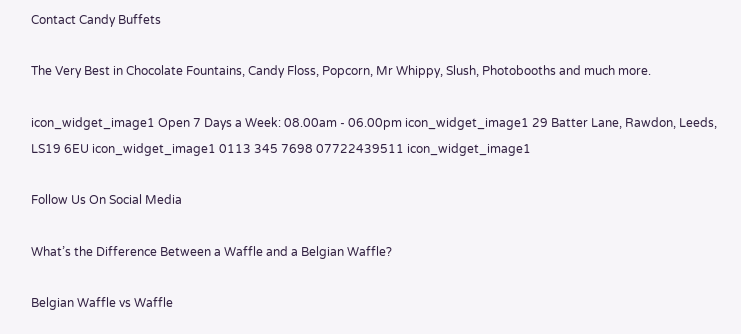Contact Candy Buffets

The Very Best in Chocolate Fountains, Candy Floss, Popcorn, Mr Whippy, Slush, Photobooths and much more.

icon_widget_image1 Open 7 Days a Week: 08.00am - 06.00pm icon_widget_image1 29 Batter Lane, Rawdon, Leeds, LS19 6EU icon_widget_image1 0113 345 7698 07722439511 icon_widget_image1

Follow Us On Social Media

What’s the Difference Between a Waffle and a Belgian Waffle?

Belgian Waffle vs Waffle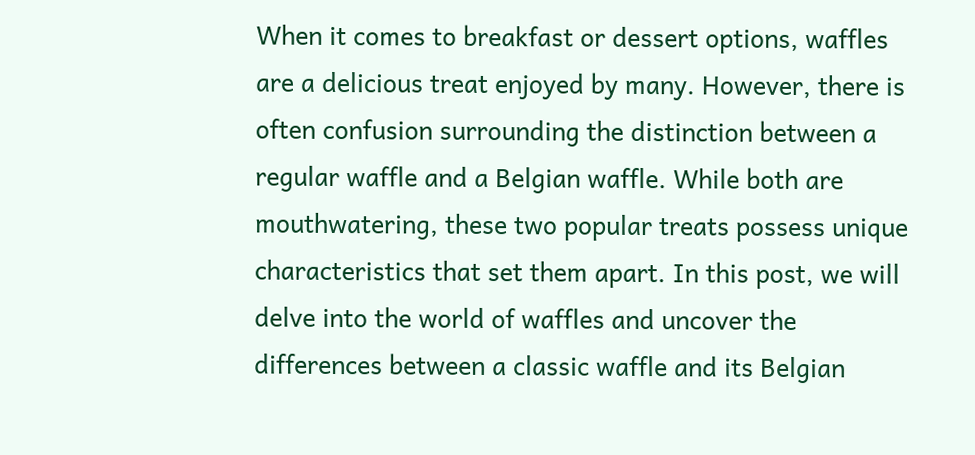When it comes to breakfast or dessert options, waffles are a delicious treat enjoyed by many. However, there is often confusion surrounding the distinction between a regular waffle and a Belgian waffle. While both are mouthwatering, these two popular treats possess unique characteristics that set them apart. In this post, we will delve into the world of waffles and uncover the differences between a classic waffle and its Belgian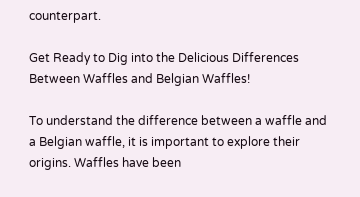counterpart.

Get Ready to Dig into the Delicious Differences Between Waffles and Belgian Waffles!

To understand the difference between a waffle and a Belgian waffle, it is important to explore their origins. Waffles have been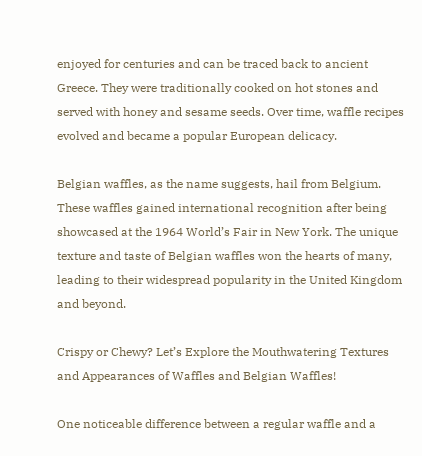enjoyed for centuries and can be traced back to ancient Greece. They were traditionally cooked on hot stones and served with honey and sesame seeds. Over time, waffle recipes evolved and became a popular European delicacy.

Belgian waffles, as the name suggests, hail from Belgium. These waffles gained international recognition after being showcased at the 1964 World’s Fair in New York. The unique texture and taste of Belgian waffles won the hearts of many, leading to their widespread popularity in the United Kingdom and beyond.

Crispy or Chewy? Let’s Explore the Mouthwatering Textures and Appearances of Waffles and Belgian Waffles!

One noticeable difference between a regular waffle and a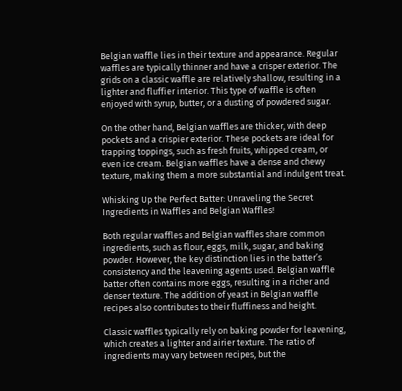Belgian waffle lies in their texture and appearance. Regular waffles are typically thinner and have a crisper exterior. The grids on a classic waffle are relatively shallow, resulting in a lighter and fluffier interior. This type of waffle is often enjoyed with syrup, butter, or a dusting of powdered sugar.

On the other hand, Belgian waffles are thicker, with deep pockets and a crispier exterior. These pockets are ideal for trapping toppings, such as fresh fruits, whipped cream, or even ice cream. Belgian waffles have a dense and chewy texture, making them a more substantial and indulgent treat.

Whisking Up the Perfect Batter: Unraveling the Secret Ingredients in Waffles and Belgian Waffles!

Both regular waffles and Belgian waffles share common ingredients, such as flour, eggs, milk, sugar, and baking powder. However, the key distinction lies in the batter’s consistency and the leavening agents used. Belgian waffle batter often contains more eggs, resulting in a richer and denser texture. The addition of yeast in Belgian waffle recipes also contributes to their fluffiness and height.

Classic waffles typically rely on baking powder for leavening, which creates a lighter and airier texture. The ratio of ingredients may vary between recipes, but the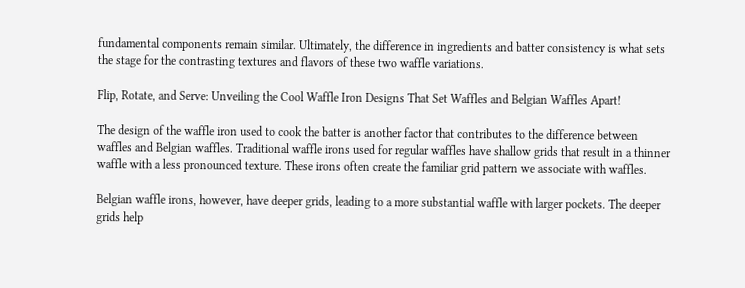fundamental components remain similar. Ultimately, the difference in ingredients and batter consistency is what sets the stage for the contrasting textures and flavors of these two waffle variations.

Flip, Rotate, and Serve: Unveiling the Cool Waffle Iron Designs That Set Waffles and Belgian Waffles Apart!

The design of the waffle iron used to cook the batter is another factor that contributes to the difference between waffles and Belgian waffles. Traditional waffle irons used for regular waffles have shallow grids that result in a thinner waffle with a less pronounced texture. These irons often create the familiar grid pattern we associate with waffles.

Belgian waffle irons, however, have deeper grids, leading to a more substantial waffle with larger pockets. The deeper grids help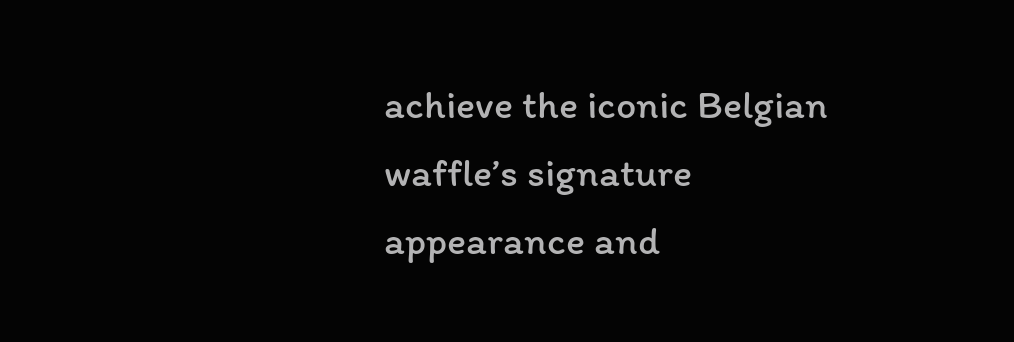achieve the iconic Belgian waffle’s signature appearance and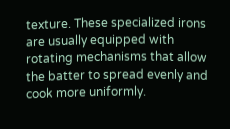texture. These specialized irons are usually equipped with rotating mechanisms that allow the batter to spread evenly and cook more uniformly.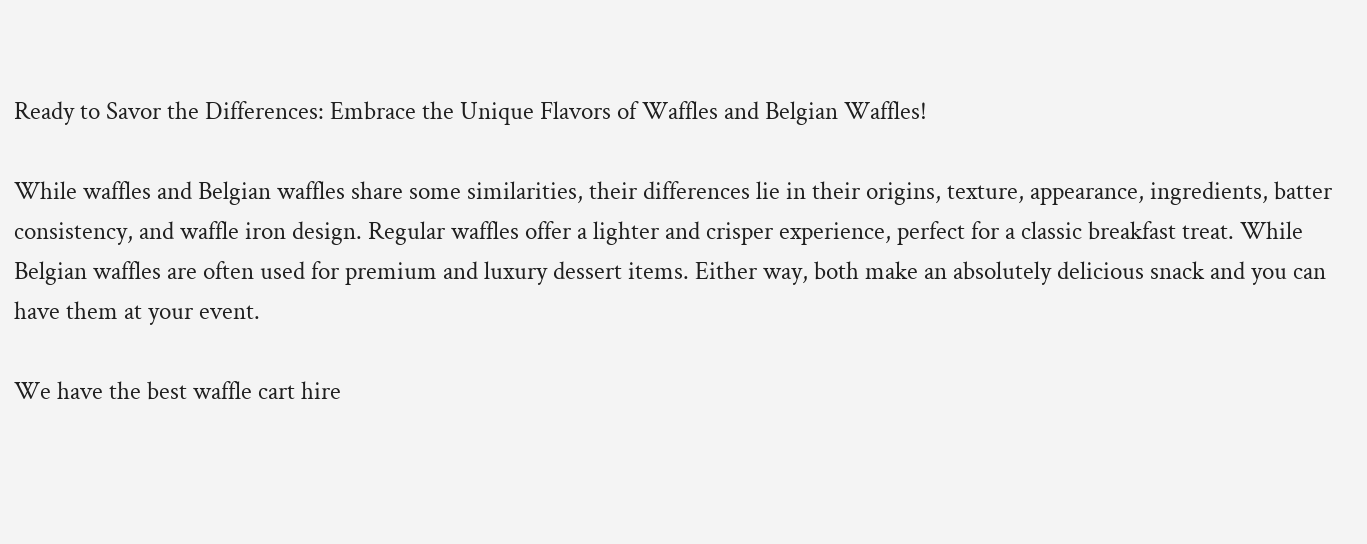Ready to Savor the Differences: Embrace the Unique Flavors of Waffles and Belgian Waffles!

While waffles and Belgian waffles share some similarities, their differences lie in their origins, texture, appearance, ingredients, batter consistency, and waffle iron design. Regular waffles offer a lighter and crisper experience, perfect for a classic breakfast treat. While Belgian waffles are often used for premium and luxury dessert items. Either way, both make an absolutely delicious snack and you can have them at your event.

We have the best waffle cart hire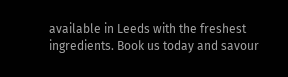available in Leeds with the freshest ingredients. Book us today and savour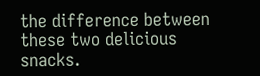the difference between these two delicious snacks.